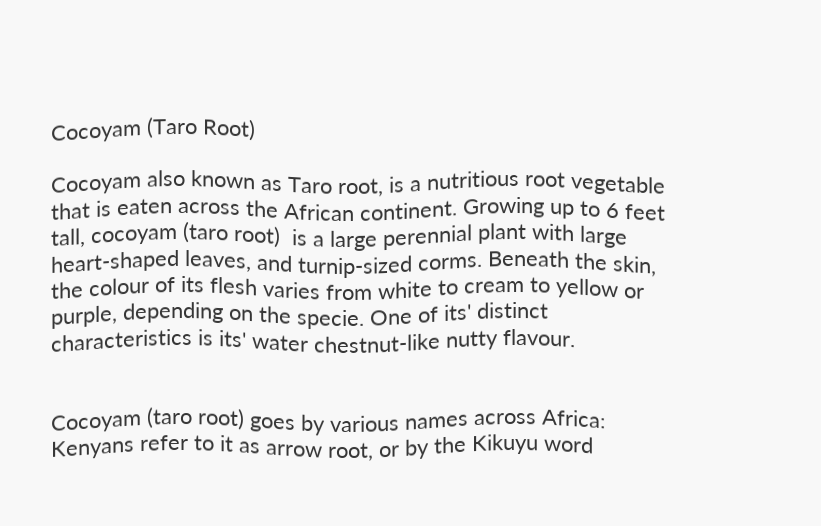Cocoyam (Taro Root)

Cocoyam also known as Taro root, is a nutritious root vegetable that is eaten across the African continent. Growing up to 6 feet tall, cocoyam (taro root)  is a large perennial plant with large heart-shaped leaves, and turnip-sized corms. Beneath the skin, the colour of its flesh varies from white to cream to yellow or purple, depending on the specie. One of its' distinct characteristics is its' water chestnut-like nutty flavour.


Cocoyam (taro root) goes by various names across Africa: Kenyans refer to it as arrow root, or by the Kikuyu word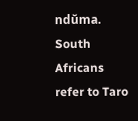ndŭma. South Africans refer to Taro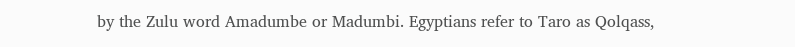by the Zulu word Amadumbe or Madumbi. Egyptians refer to Taro as Qolqass,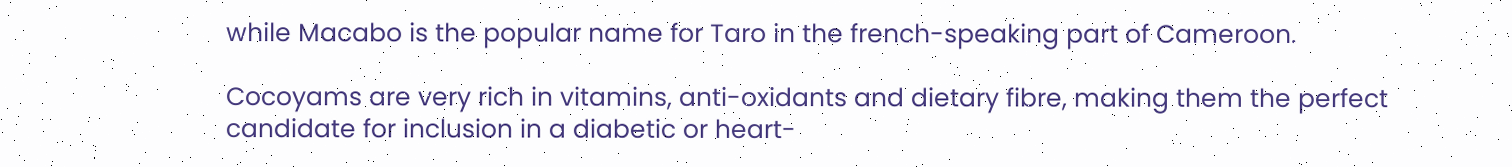while Macabo is the popular name for Taro in the french-speaking part of Cameroon.

Cocoyams are very rich in vitamins, anti-oxidants and dietary fibre, making them the perfect candidate for inclusion in a diabetic or heart-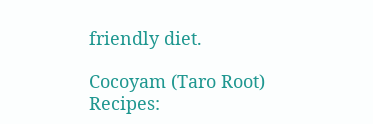friendly diet.

Cocoyam (Taro Root) Recipes: